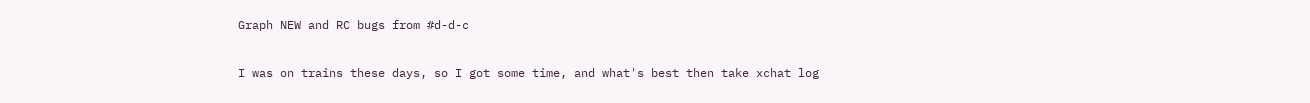Graph NEW and RC bugs from #d-d-c

I was on trains these days, so I got some time, and what's best then take xchat log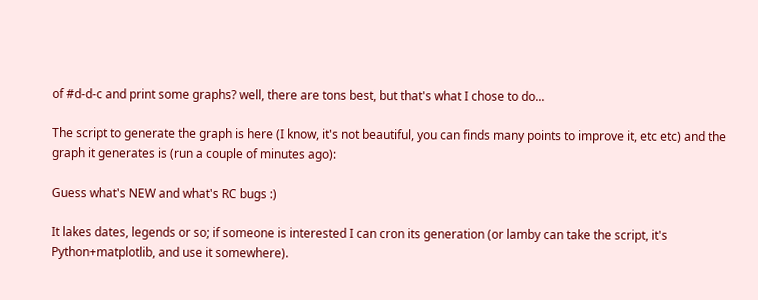of #d-d-c and print some graphs? well, there are tons best, but that's what I chose to do...

The script to generate the graph is here (I know, it's not beautiful, you can finds many points to improve it, etc etc) and the graph it generates is (run a couple of minutes ago):

Guess what's NEW and what's RC bugs :)

It lakes dates, legends or so; if someone is interested I can cron its generation (or lamby can take the script, it's Python+matplotlib, and use it somewhere).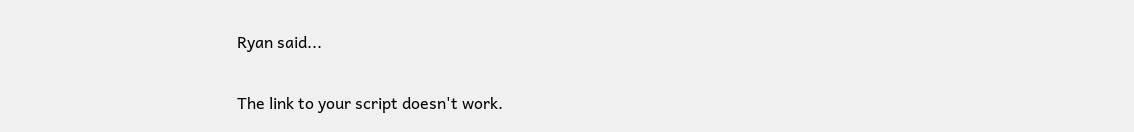Ryan said...

The link to your script doesn't work.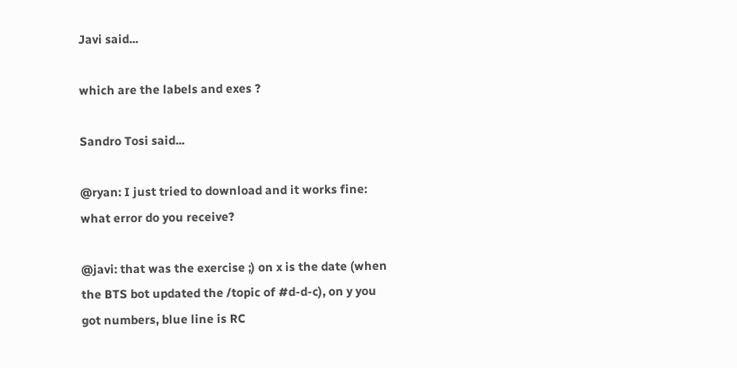Javi said...

which are the labels and exes ?

Sandro Tosi said...

@ryan: I just tried to download and it works fine: what error do you receive?

@javi: that was the exercise ;) on x is the date (when the BTS bot updated the /topic of #d-d-c), on y you got numbers, blue line is RC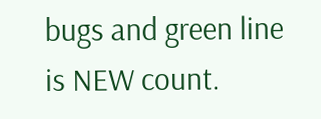bugs and green line is NEW count.